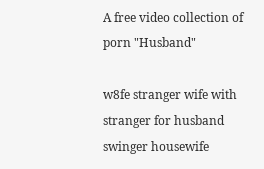A free video collection of porn "Husband"

w8fe stranger wife with stranger for husband swinger housewife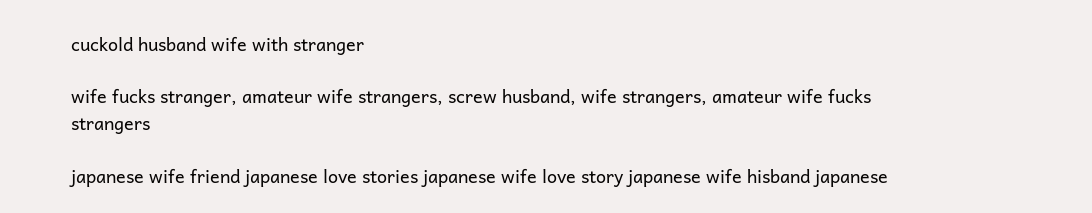cuckold husband wife with stranger

wife fucks stranger, amateur wife strangers, screw husband, wife strangers, amateur wife fucks strangers

japanese wife friend japanese love stories japanese wife love story japanese wife hisband japanese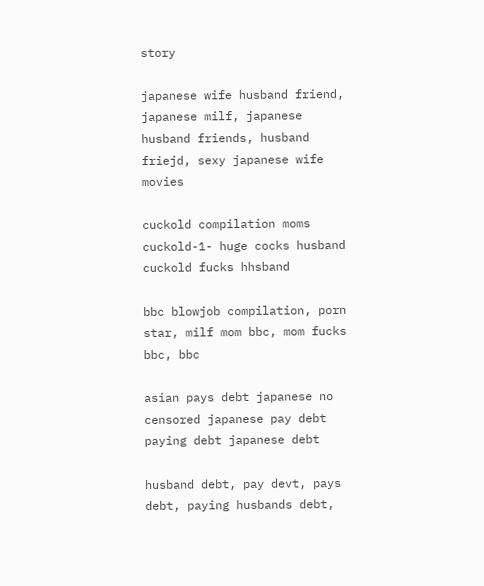story

japanese wife husband friend, japanese milf, japanese husband friends, husband friejd, sexy japanese wife movies

cuckold compilation moms cuckold-1- huge cocks husband cuckold fucks hhsband

bbc blowjob compilation, porn star, milf mom bbc, mom fucks bbc, bbc

asian pays debt japanese no censored japanese pay debt paying debt japanese debt

husband debt, pay devt, pays debt, paying husbands debt,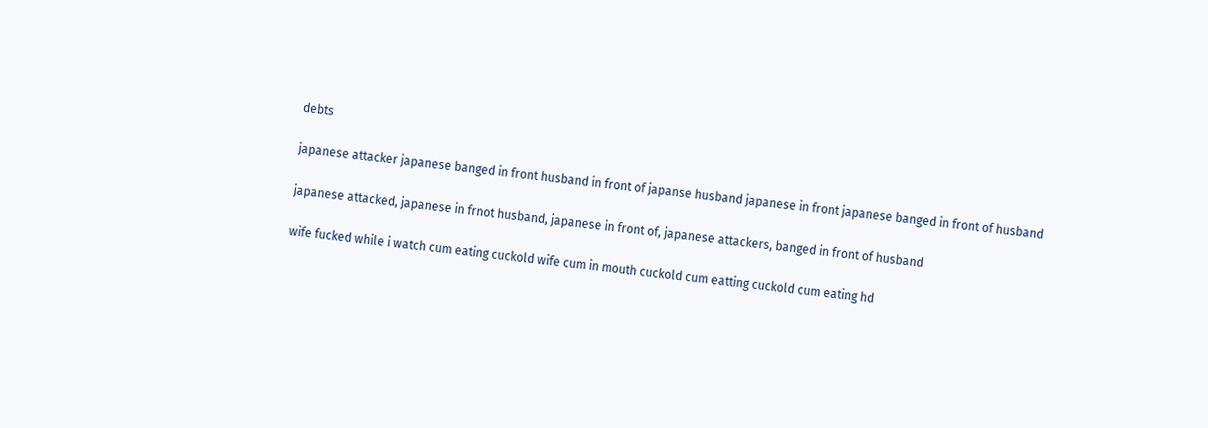debts

japanese attacker japanese banged in front husband in front of japanse husband japanese in front japanese banged in front of husband

japanese attacked, japanese in frnot husband, japanese in front of, japanese attackers, banged in front of husband

wife fucked while i watch cum eating cuckold wife cum in mouth cuckold cum eatting cuckold cum eating hd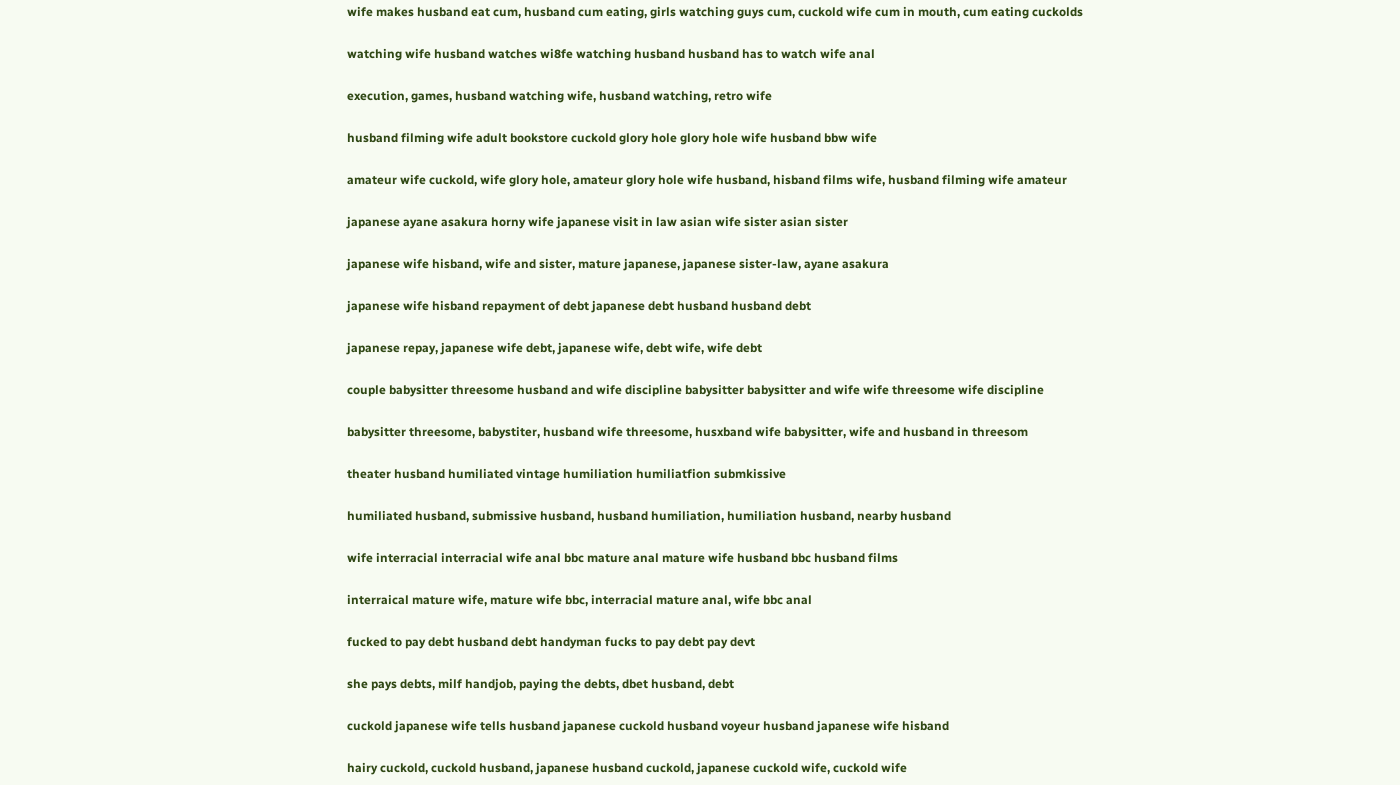wife makes husband eat cum, husband cum eating, girls watching guys cum, cuckold wife cum in mouth, cum eating cuckolds

watching wife husband watches wi8fe watching husband husband has to watch wife anal

execution, games, husband watching wife, husband watching, retro wife

husband filming wife adult bookstore cuckold glory hole glory hole wife husband bbw wife

amateur wife cuckold, wife glory hole, amateur glory hole wife husband, hisband films wife, husband filming wife amateur

japanese ayane asakura horny wife japanese visit in law asian wife sister asian sister

japanese wife hisband, wife and sister, mature japanese, japanese sister-law, ayane asakura

japanese wife hisband repayment of debt japanese debt husband husband debt

japanese repay, japanese wife debt, japanese wife, debt wife, wife debt

couple babysitter threesome husband and wife discipline babysitter babysitter and wife wife threesome wife discipline

babysitter threesome, babystiter, husband wife threesome, husxband wife babysitter, wife and husband in threesom

theater husband humiliated vintage humiliation humiliatfion submkissive

humiliated husband, submissive husband, husband humiliation, humiliation husband, nearby husband

wife interracial interracial wife anal bbc mature anal mature wife husband bbc husband films

interraical mature wife, mature wife bbc, interracial mature anal, wife bbc anal

fucked to pay debt husband debt handyman fucks to pay debt pay devt

she pays debts, milf handjob, paying the debts, dbet husband, debt

cuckold japanese wife tells husband japanese cuckold husband voyeur husband japanese wife hisband

hairy cuckold, cuckold husband, japanese husband cuckold, japanese cuckold wife, cuckold wife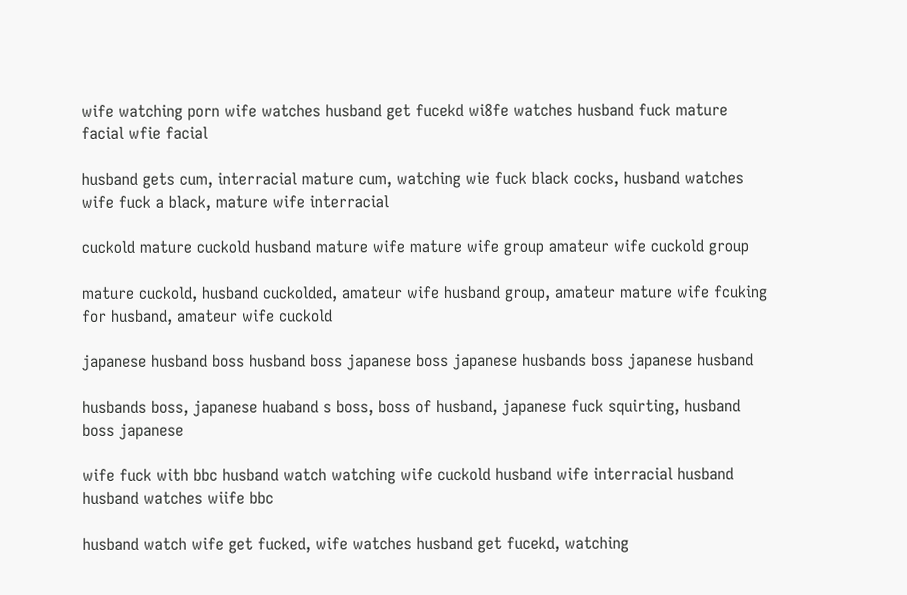wife watching porn wife watches husband get fucekd wi8fe watches husband fuck mature facial wfie facial

husband gets cum, interracial mature cum, watching wie fuck black cocks, husband watches wife fuck a black, mature wife interracial

cuckold mature cuckold husband mature wife mature wife group amateur wife cuckold group

mature cuckold, husband cuckolded, amateur wife husband group, amateur mature wife fcuking for husband, amateur wife cuckold

japanese husband boss husband boss japanese boss japanese husbands boss japanese husband

husbands boss, japanese huaband s boss, boss of husband, japanese fuck squirting, husband boss japanese

wife fuck with bbc husband watch watching wife cuckold husband wife interracial husband husband watches wiife bbc

husband watch wife get fucked, wife watches husband get fucekd, watching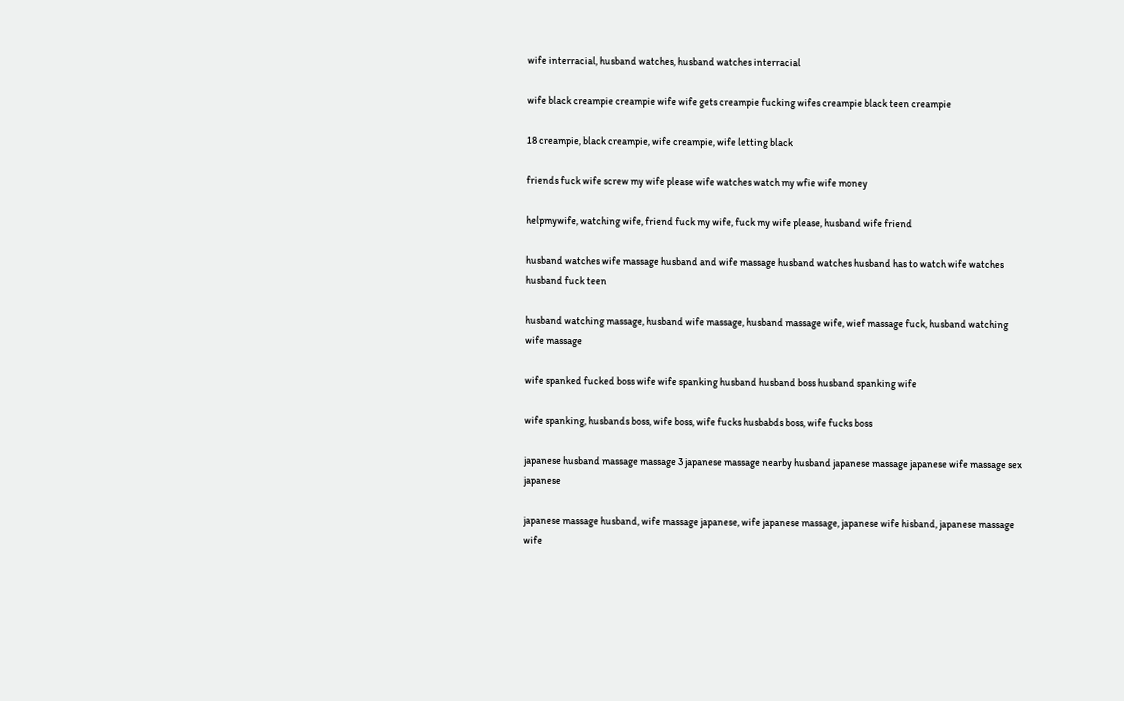wife interracial, husband watches, husband watches interracial

wife black creampie creampie wife wife gets creampie fucking wifes creampie black teen creampie

18 creampie, black creampie, wife creampie, wife letting black

friends fuck wife screw my wife please wife watches watch my wfie wife money

helpmywife, watching wife, friend fuck my wife, fuck my wife please, husband wife friend

husband watches wife massage husband and wife massage husband watches husband has to watch wife watches husband fuck teen

husband watching massage, husband wife massage, husband massage wife, wief massage fuck, husband watching wife massage

wife spanked fucked boss wife wife spanking husband husband boss husband spanking wife

wife spanking, husbands boss, wife boss, wife fucks husbabds boss, wife fucks boss

japanese husband massage massage 3 japanese massage nearby husband japanese massage japanese wife massage sex japanese

japanese massage husband, wife massage japanese, wife japanese massage, japanese wife hisband, japanese massage wife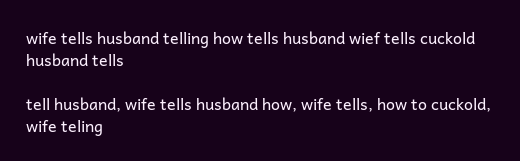wife tells husband telling how tells husband wief tells cuckold husband tells

tell husband, wife tells husband how, wife tells, how to cuckold, wife teling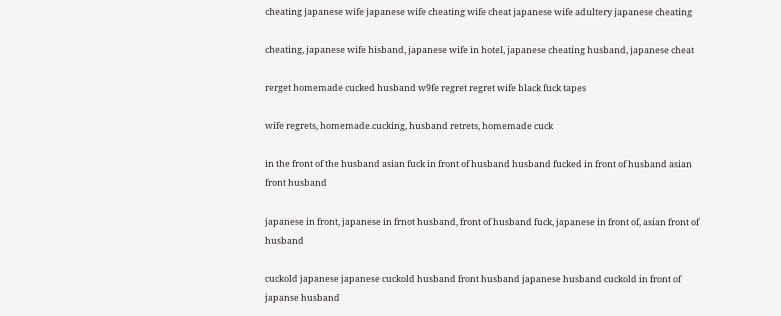cheating japanese wife japanese wife cheating wife cheat japanese wife adultery japanese cheating

cheating, japanese wife hisband, japanese wife in hotel, japanese cheating husband, japanese cheat

rerget homemade cucked husband w9fe regret regret wife black fuck tapes

wife regrets, homemade.cucking, husband retrets, homemade cuck

in the front of the husband asian fuck in front of husband husband fucked in front of husband asian front husband

japanese in front, japanese in frnot husband, front of husband fuck, japanese in front of, asian front of husband

cuckold japanese japanese cuckold husband front husband japanese husband cuckold in front of japanse husband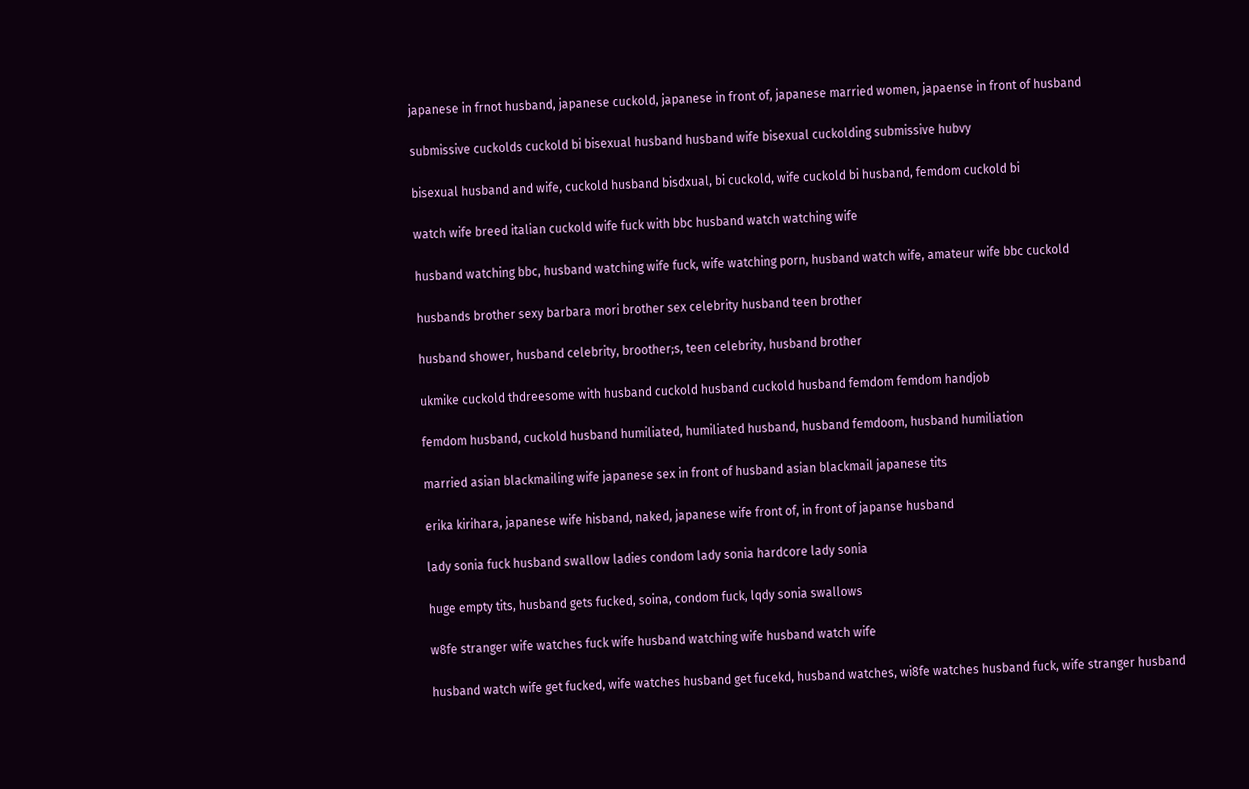japanese in frnot husband, japanese cuckold, japanese in front of, japanese married women, japaense in front of husband

submissive cuckolds cuckold bi bisexual husband husband wife bisexual cuckolding submissive hubvy

bisexual husband and wife, cuckold husband bisdxual, bi cuckold, wife cuckold bi husband, femdom cuckold bi

watch wife breed italian cuckold wife fuck with bbc husband watch watching wife

husband watching bbc, husband watching wife fuck, wife watching porn, husband watch wife, amateur wife bbc cuckold

husbands brother sexy barbara mori brother sex celebrity husband teen brother

husband shower, husband celebrity, broother;s, teen celebrity, husband brother

ukmike cuckold thdreesome with husband cuckold husband cuckold husband femdom femdom handjob

femdom husband, cuckold husband humiliated, humiliated husband, husband femdoom, husband humiliation

married asian blackmailing wife japanese sex in front of husband asian blackmail japanese tits

erika kirihara, japanese wife hisband, naked, japanese wife front of, in front of japanse husband

lady sonia fuck husband swallow ladies condom lady sonia hardcore lady sonia

huge empty tits, husband gets fucked, soina, condom fuck, lqdy sonia swallows

w8fe stranger wife watches fuck wife husband watching wife husband watch wife

husband watch wife get fucked, wife watches husband get fucekd, husband watches, wi8fe watches husband fuck, wife stranger husband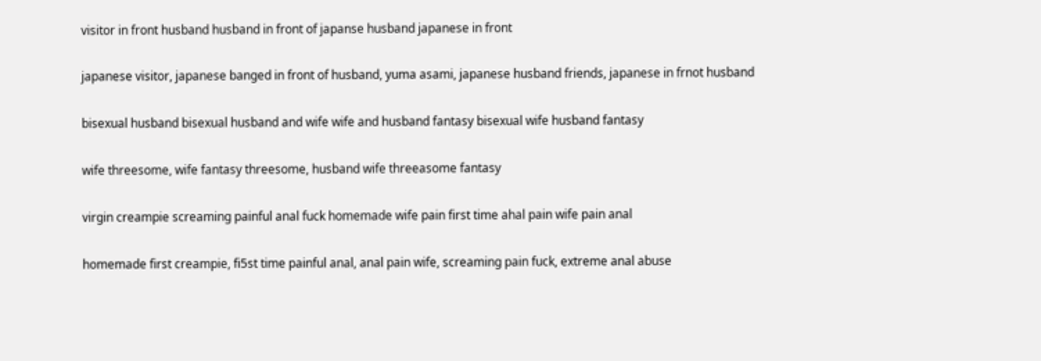visitor in front husband husband in front of japanse husband japanese in front

japanese visitor, japanese banged in front of husband, yuma asami, japanese husband friends, japanese in frnot husband

bisexual husband bisexual husband and wife wife and husband fantasy bisexual wife husband fantasy

wife threesome, wife fantasy threesome, husband wife threeasome fantasy

virgin creampie screaming painful anal fuck homemade wife pain first time ahal pain wife pain anal

homemade first creampie, fi5st time painful anal, anal pain wife, screaming pain fuck, extreme anal abuse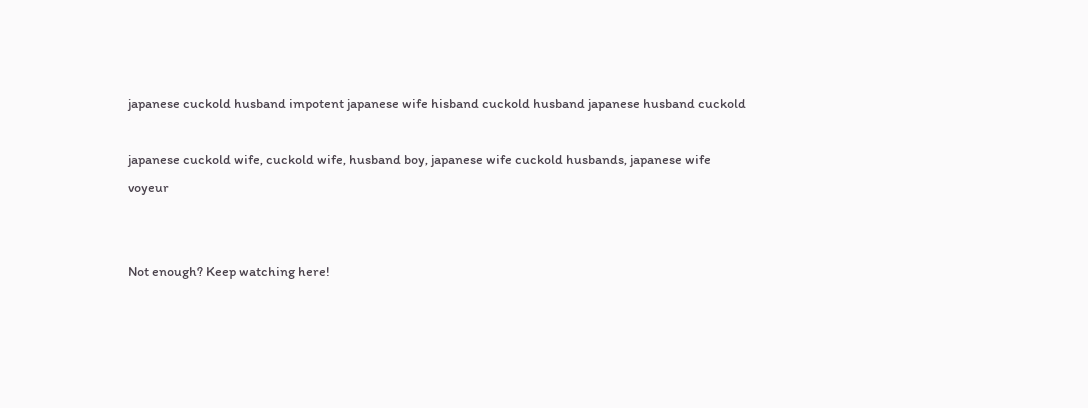japanese cuckold husband impotent japanese wife hisband cuckold husband japanese husband cuckold

japanese cuckold wife, cuckold wife, husband boy, japanese wife cuckold husbands, japanese wife voyeur


Not enough? Keep watching here!